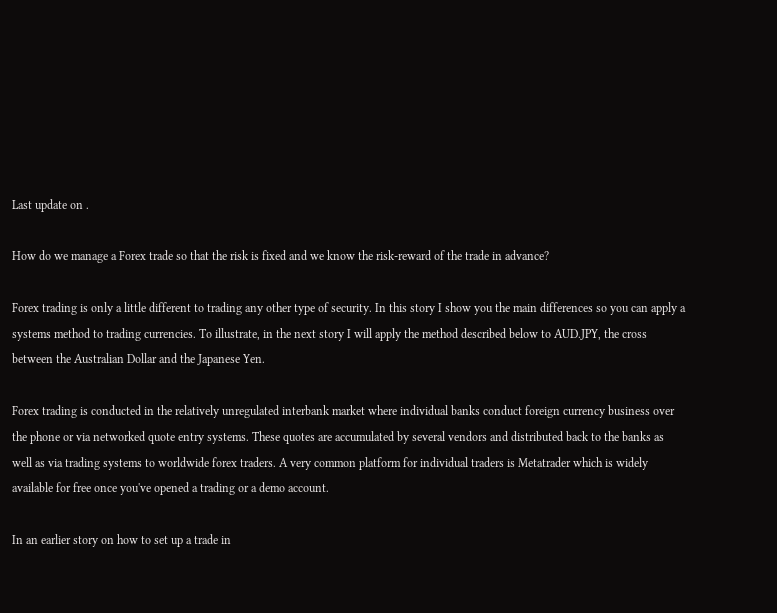Last update on .

How do we manage a Forex trade so that the risk is fixed and we know the risk-reward of the trade in advance?

Forex trading is only a little different to trading any other type of security. In this story I show you the main differences so you can apply a systems method to trading currencies. To illustrate, in the next story I will apply the method described below to AUD.JPY, the cross between the Australian Dollar and the Japanese Yen.

Forex trading is conducted in the relatively unregulated interbank market where individual banks conduct foreign currency business over the phone or via networked quote entry systems. These quotes are accumulated by several vendors and distributed back to the banks as well as via trading systems to worldwide forex traders. A very common platform for individual traders is Metatrader which is widely available for free once you've opened a trading or a demo account.

In an earlier story on how to set up a trade in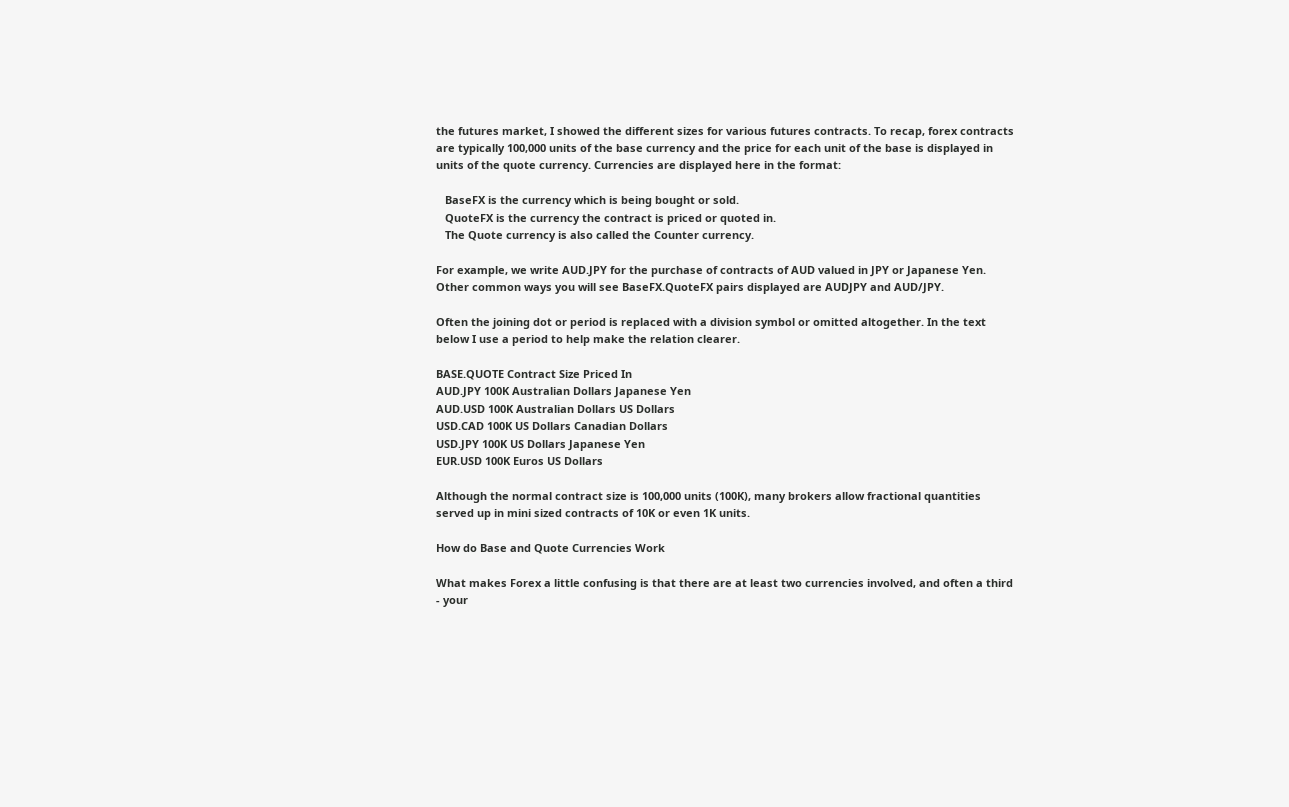the futures market, I showed the different sizes for various futures contracts. To recap, forex contracts are typically 100,000 units of the base currency and the price for each unit of the base is displayed in units of the quote currency. Currencies are displayed here in the format:

   BaseFX is the currency which is being bought or sold.
   QuoteFX is the currency the contract is priced or quoted in.
   The Quote currency is also called the Counter currency.

For example, we write AUD.JPY for the purchase of contracts of AUD valued in JPY or Japanese Yen. Other common ways you will see BaseFX.QuoteFX pairs displayed are AUDJPY and AUD/JPY.

Often the joining dot or period is replaced with a division symbol or omitted altogether. In the text below I use a period to help make the relation clearer.

BASE.QUOTE Contract Size Priced In
AUD.JPY 100K Australian Dollars Japanese Yen
AUD.USD 100K Australian Dollars US Dollars
USD.CAD 100K US Dollars Canadian Dollars
USD.JPY 100K US Dollars Japanese Yen
EUR.USD 100K Euros US Dollars

Although the normal contract size is 100,000 units (100K), many brokers allow fractional quantities served up in mini sized contracts of 10K or even 1K units.

How do Base and Quote Currencies Work

What makes Forex a little confusing is that there are at least two currencies involved, and often a third - your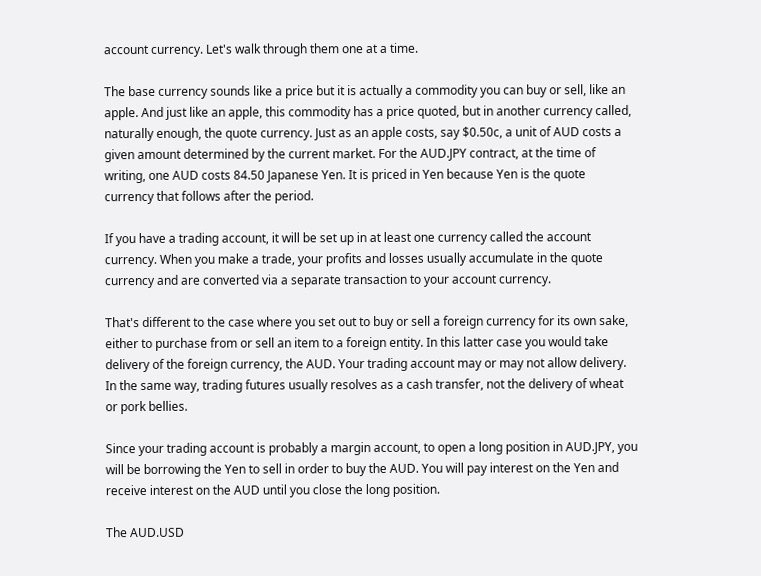account currency. Let's walk through them one at a time.

The base currency sounds like a price but it is actually a commodity you can buy or sell, like an apple. And just like an apple, this commodity has a price quoted, but in another currency called, naturally enough, the quote currency. Just as an apple costs, say $0.50c, a unit of AUD costs a given amount determined by the current market. For the AUD.JPY contract, at the time of writing, one AUD costs 84.50 Japanese Yen. It is priced in Yen because Yen is the quote currency that follows after the period.

If you have a trading account, it will be set up in at least one currency called the account currency. When you make a trade, your profits and losses usually accumulate in the quote currency and are converted via a separate transaction to your account currency.

That's different to the case where you set out to buy or sell a foreign currency for its own sake, either to purchase from or sell an item to a foreign entity. In this latter case you would take delivery of the foreign currency, the AUD. Your trading account may or may not allow delivery. In the same way, trading futures usually resolves as a cash transfer, not the delivery of wheat or pork bellies.

Since your trading account is probably a margin account, to open a long position in AUD.JPY, you will be borrowing the Yen to sell in order to buy the AUD. You will pay interest on the Yen and receive interest on the AUD until you close the long position.

The AUD.USD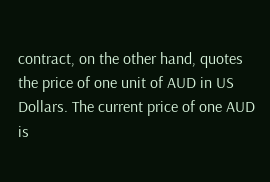contract, on the other hand, quotes the price of one unit of AUD in US Dollars. The current price of one AUD is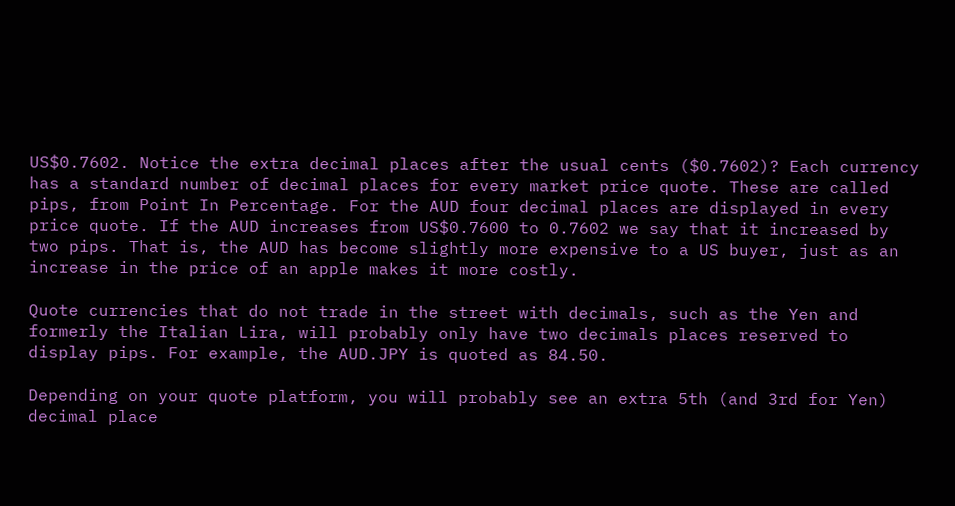US$0.7602. Notice the extra decimal places after the usual cents ($0.7602)? Each currency has a standard number of decimal places for every market price quote. These are called pips, from Point In Percentage. For the AUD four decimal places are displayed in every price quote. If the AUD increases from US$0.7600 to 0.7602 we say that it increased by two pips. That is, the AUD has become slightly more expensive to a US buyer, just as an increase in the price of an apple makes it more costly.

Quote currencies that do not trade in the street with decimals, such as the Yen and formerly the Italian Lira, will probably only have two decimals places reserved to display pips. For example, the AUD.JPY is quoted as 84.50.

Depending on your quote platform, you will probably see an extra 5th (and 3rd for Yen) decimal place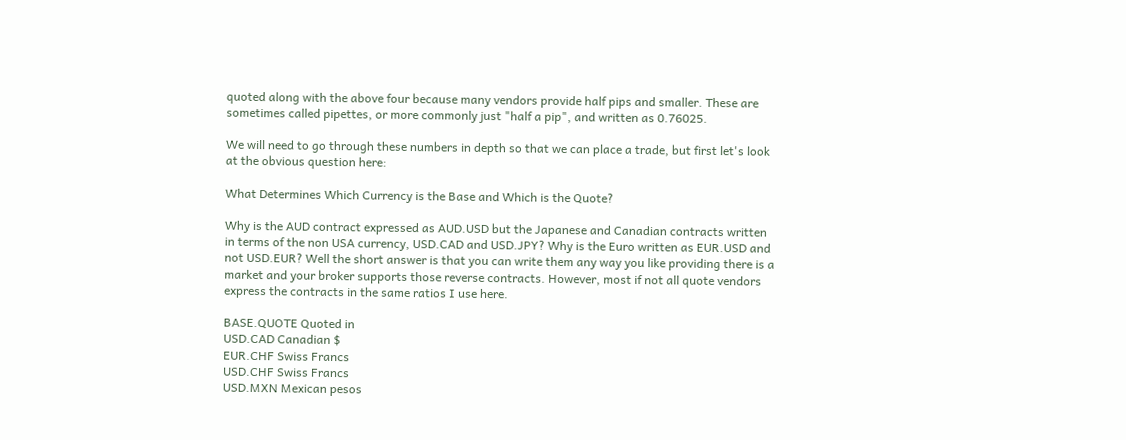quoted along with the above four because many vendors provide half pips and smaller. These are sometimes called pipettes, or more commonly just "half a pip", and written as 0.76025.

We will need to go through these numbers in depth so that we can place a trade, but first let's look at the obvious question here:

What Determines Which Currency is the Base and Which is the Quote?

Why is the AUD contract expressed as AUD.USD but the Japanese and Canadian contracts written in terms of the non USA currency, USD.CAD and USD.JPY? Why is the Euro written as EUR.USD and not USD.EUR? Well the short answer is that you can write them any way you like providing there is a market and your broker supports those reverse contracts. However, most if not all quote vendors express the contracts in the same ratios I use here.

BASE.QUOTE Quoted in
USD.CAD Canadian $
EUR.CHF Swiss Francs
USD.CHF Swiss Francs
USD.MXN Mexican pesos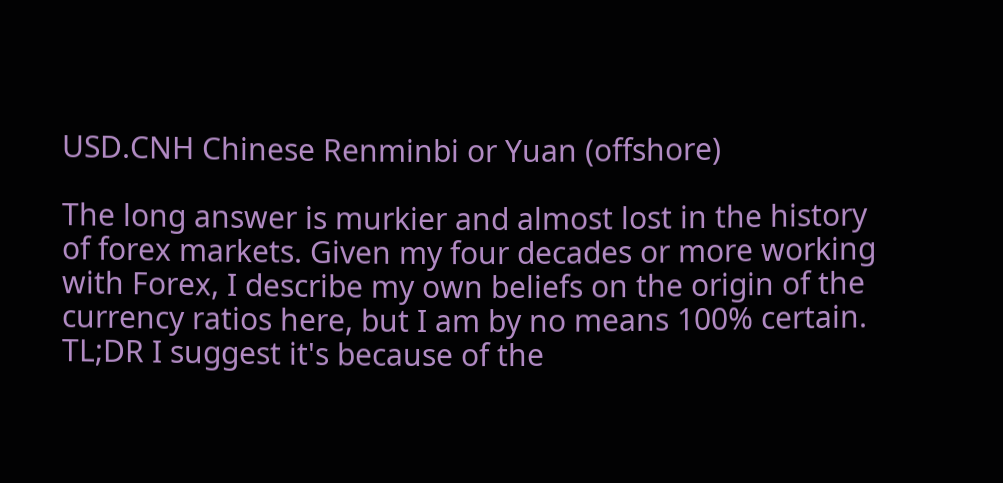USD.CNH Chinese Renminbi or Yuan (offshore)

The long answer is murkier and almost lost in the history of forex markets. Given my four decades or more working with Forex, I describe my own beliefs on the origin of the currency ratios here, but I am by no means 100% certain. TL;DR I suggest it's because of the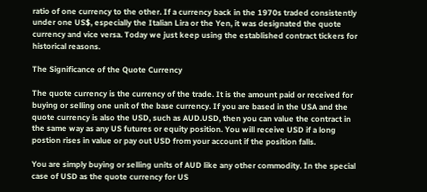ratio of one currency to the other. If a currency back in the 1970s traded consistently under one US$, especially the Italian Lira or the Yen, it was designated the quote currency and vice versa. Today we just keep using the established contract tickers for historical reasons.

The Significance of the Quote Currency

The quote currency is the currency of the trade. It is the amount paid or received for buying or selling one unit of the base currency. If you are based in the USA and the quote currency is also the USD, such as AUD.USD, then you can value the contract in the same way as any US futures or equity position. You will receive USD if a long postion rises in value or pay out USD from your account if the position falls.

You are simply buying or selling units of AUD like any other commodity. In the special case of USD as the quote currency for US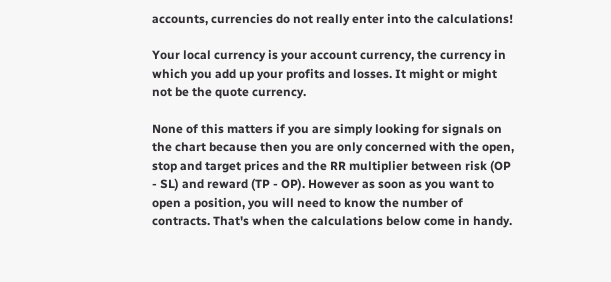accounts, currencies do not really enter into the calculations!

Your local currency is your account currency, the currency in which you add up your profits and losses. It might or might not be the quote currency.

None of this matters if you are simply looking for signals on the chart because then you are only concerned with the open, stop and target prices and the RR multiplier between risk (OP - SL) and reward (TP - OP). However as soon as you want to open a position, you will need to know the number of contracts. That's when the calculations below come in handy.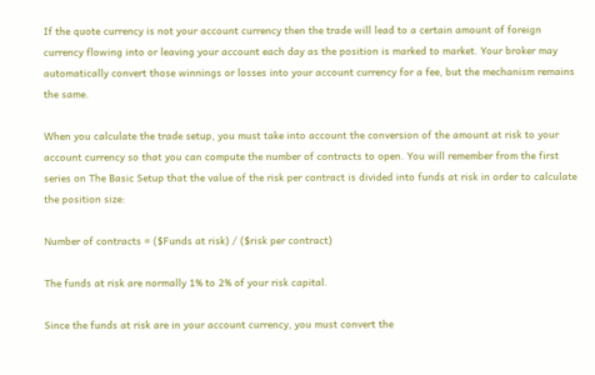If the quote currency is not your account currency then the trade will lead to a certain amount of foreign currency flowing into or leaving your account each day as the position is marked to market. Your broker may automatically convert those winnings or losses into your account currency for a fee, but the mechanism remains the same.

When you calculate the trade setup, you must take into account the conversion of the amount at risk to your account currency so that you can compute the number of contracts to open. You will remember from the first series on The Basic Setup that the value of the risk per contract is divided into funds at risk in order to calculate the position size:

Number of contracts = ($Funds at risk) / ($risk per contract)

The funds at risk are normally 1% to 2% of your risk capital.

Since the funds at risk are in your account currency, you must convert the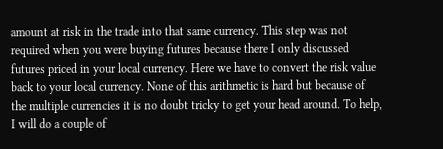amount at risk in the trade into that same currency. This step was not required when you were buying futures because there I only discussed futures priced in your local currency. Here we have to convert the risk value back to your local currency. None of this arithmetic is hard but because of the multiple currencies it is no doubt tricky to get your head around. To help, I will do a couple of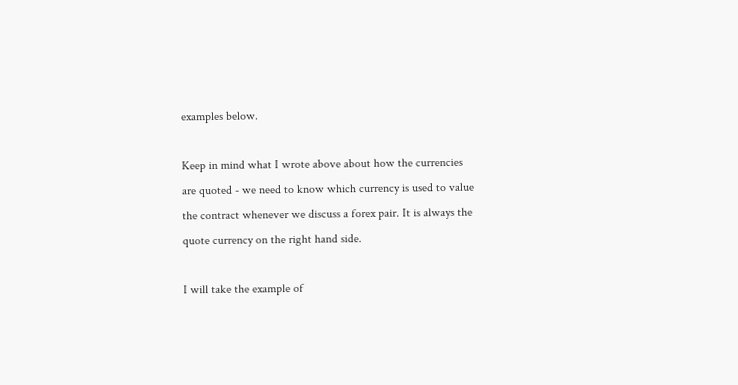examples below.

Keep in mind what I wrote above about how the currencies are quoted - we need to know which currency is used to value the contract whenever we discuss a forex pair. It is always the quote currency on the right hand side.

I will take the example of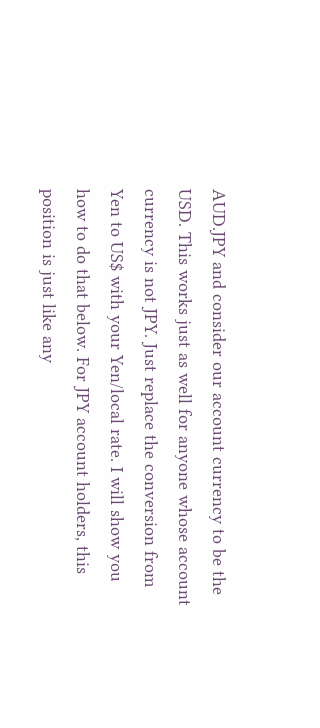AUD.JPY and consider our account currency to be the USD. This works just as well for anyone whose account currency is not JPY. Just replace the conversion from Yen to US$ with your Yen/local rate. I will show you how to do that below. For JPY account holders, this position is just like any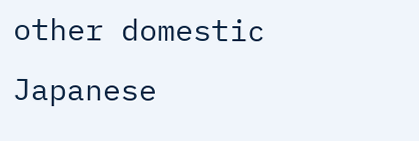other domestic Japanese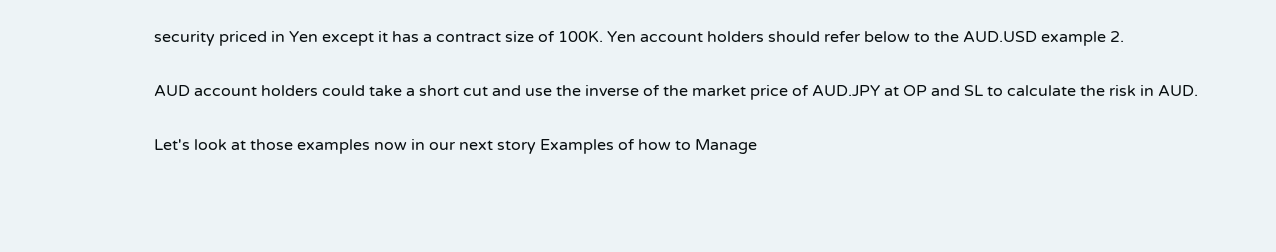security priced in Yen except it has a contract size of 100K. Yen account holders should refer below to the AUD.USD example 2.

AUD account holders could take a short cut and use the inverse of the market price of AUD.JPY at OP and SL to calculate the risk in AUD.

Let's look at those examples now in our next story Examples of how to Manage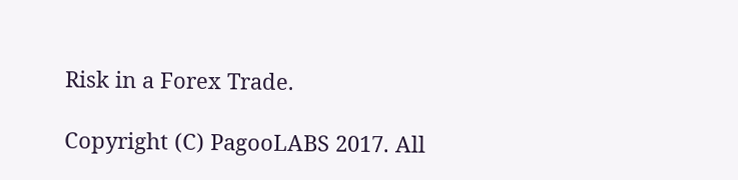Risk in a Forex Trade.

Copyright (C) PagooLABS 2017. All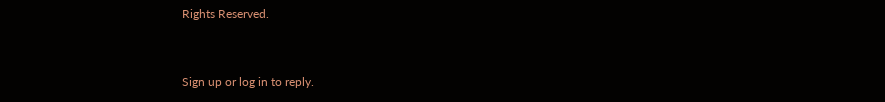Rights Reserved.


Sign up or log in to reply.